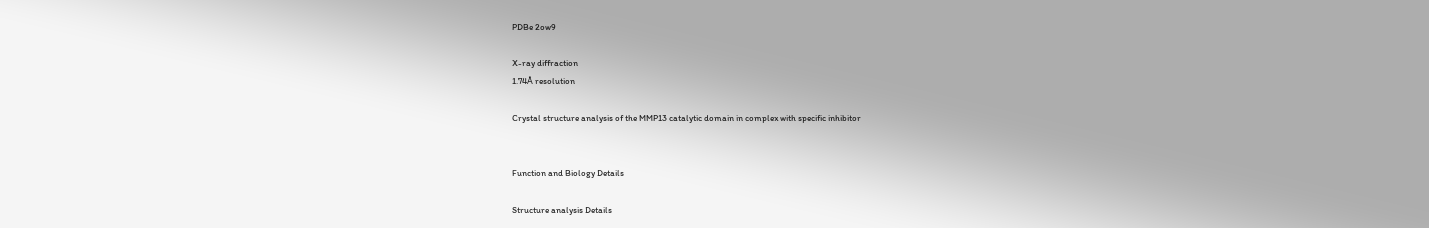PDBe 2ow9

X-ray diffraction
1.74Å resolution

Crystal structure analysis of the MMP13 catalytic domain in complex with specific inhibitor


Function and Biology Details

Structure analysis Details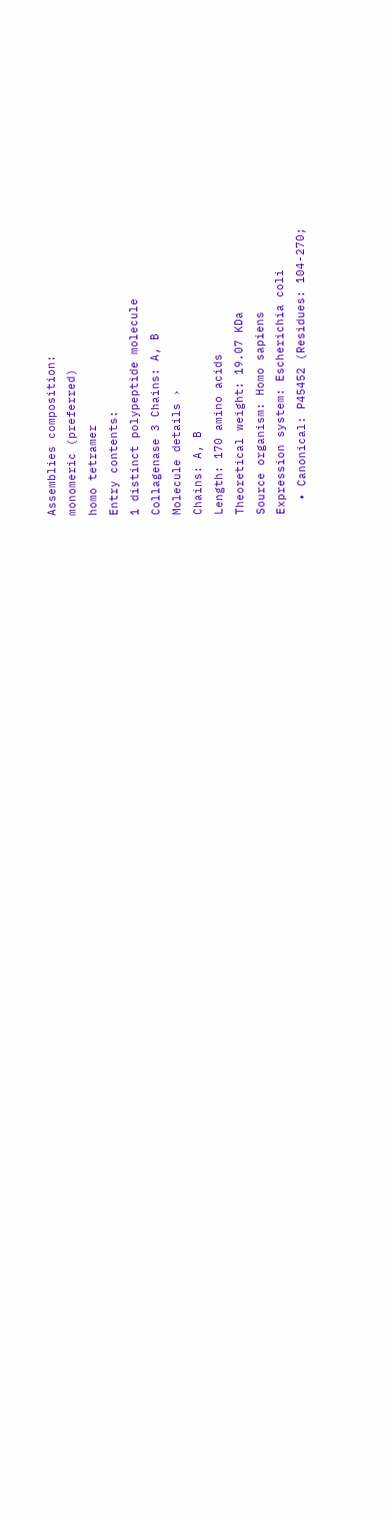Assemblies composition:
monomeric (preferred)
homo tetramer
Entry contents:
1 distinct polypeptide molecule
Collagenase 3 Chains: A, B
Molecule details ›
Chains: A, B
Length: 170 amino acids
Theoretical weight: 19.07 KDa
Source organism: Homo sapiens
Expression system: Escherichia coli
  • Canonical: P45452 (Residues: 104-270;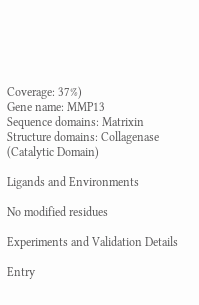Coverage: 37%)
Gene name: MMP13
Sequence domains: Matrixin
Structure domains: Collagenase (Catalytic Domain)

Ligands and Environments

No modified residues

Experiments and Validation Details

Entry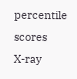percentile scores
X-ray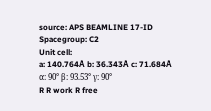source: APS BEAMLINE 17-ID
Spacegroup: C2
Unit cell:
a: 140.764Å b: 36.343Å c: 71.684Å
α: 90° β: 93.53° γ: 90°
R R work R free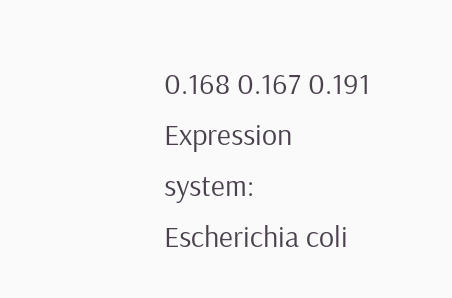0.168 0.167 0.191
Expression system: Escherichia coli